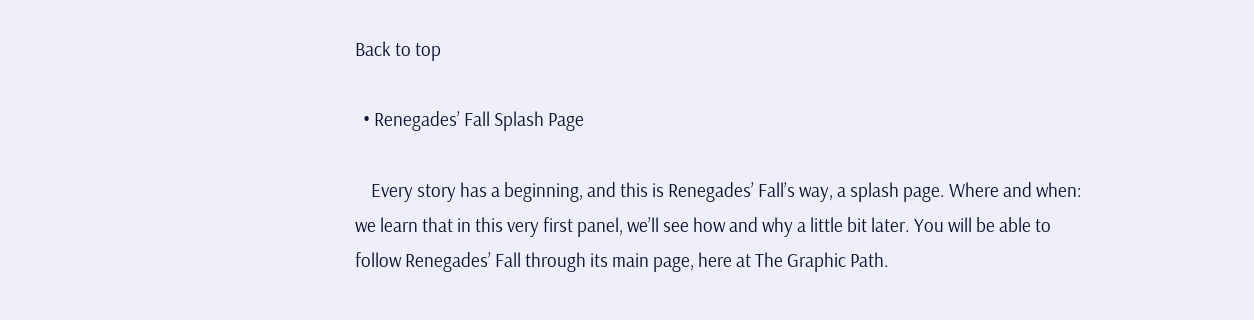Back to top

  • Renegades’ Fall Splash Page

    Every story has a beginning, and this is Renegades’ Fall’s way, a splash page. Where and when: we learn that in this very first panel, we’ll see how and why a little bit later. You will be able to follow Renegades’ Fall through its main page, here at The Graphic Path.